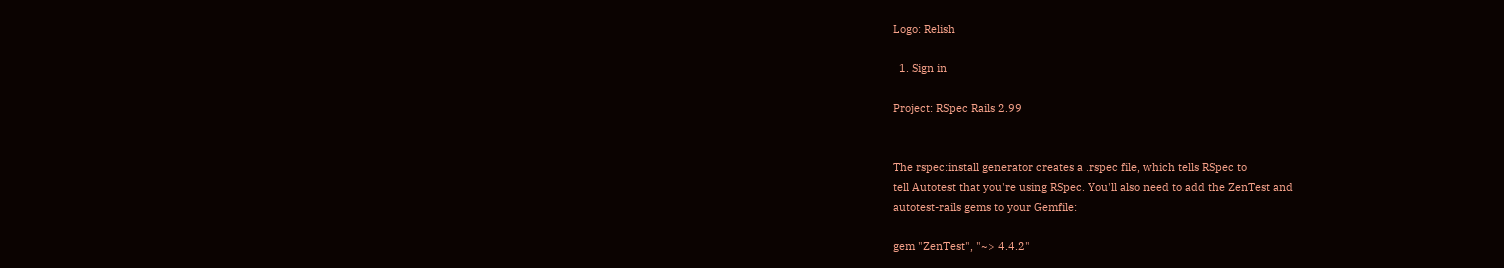Logo: Relish

  1. Sign in

Project: RSpec Rails 2.99


The rspec:install generator creates a .rspec file, which tells RSpec to
tell Autotest that you're using RSpec. You'll also need to add the ZenTest and
autotest-rails gems to your Gemfile:

gem "ZenTest", "~> 4.4.2"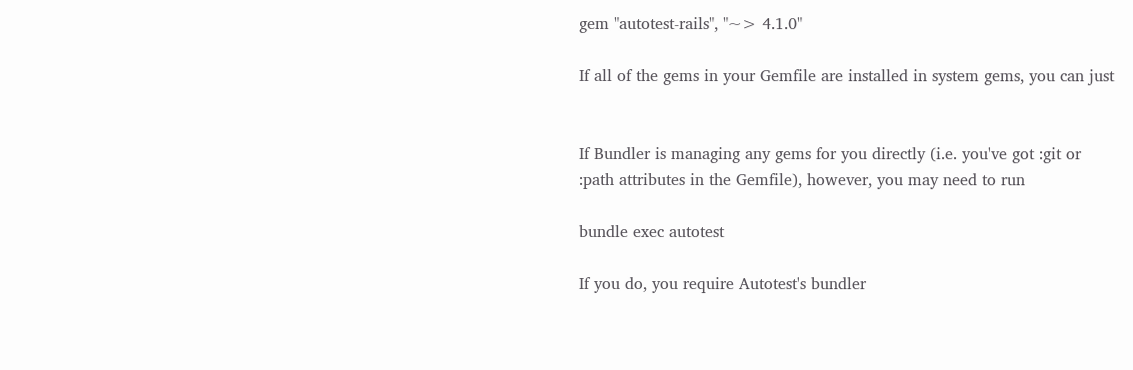gem "autotest-rails", "~> 4.1.0"

If all of the gems in your Gemfile are installed in system gems, you can just


If Bundler is managing any gems for you directly (i.e. you've got :git or
:path attributes in the Gemfile), however, you may need to run

bundle exec autotest

If you do, you require Autotest's bundler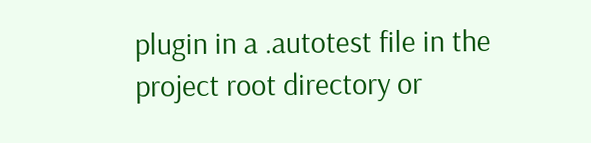plugin in a .autotest file in the
project root directory or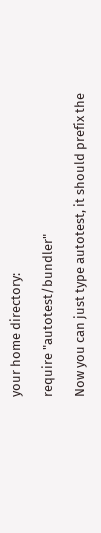your home directory:

require "autotest/bundler"

Now you can just type autotest, it should prefix the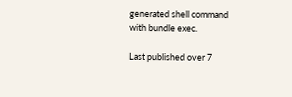generated shell command
with bundle exec.

Last published over 7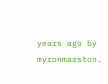years ago by myronmarston.